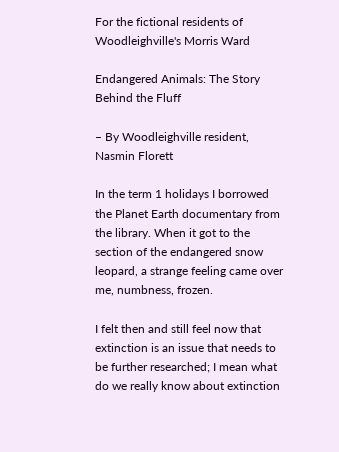For the fictional residents of Woodleighville's Morris Ward

Endangered Animals: The Story Behind the Fluff

– By Woodleighville resident, Nasmin Florett

In the term 1 holidays I borrowed the Planet Earth documentary from the library. When it got to the section of the endangered snow leopard, a strange feeling came over me, numbness, frozen.

I felt then and still feel now that extinction is an issue that needs to be further researched; I mean what do we really know about extinction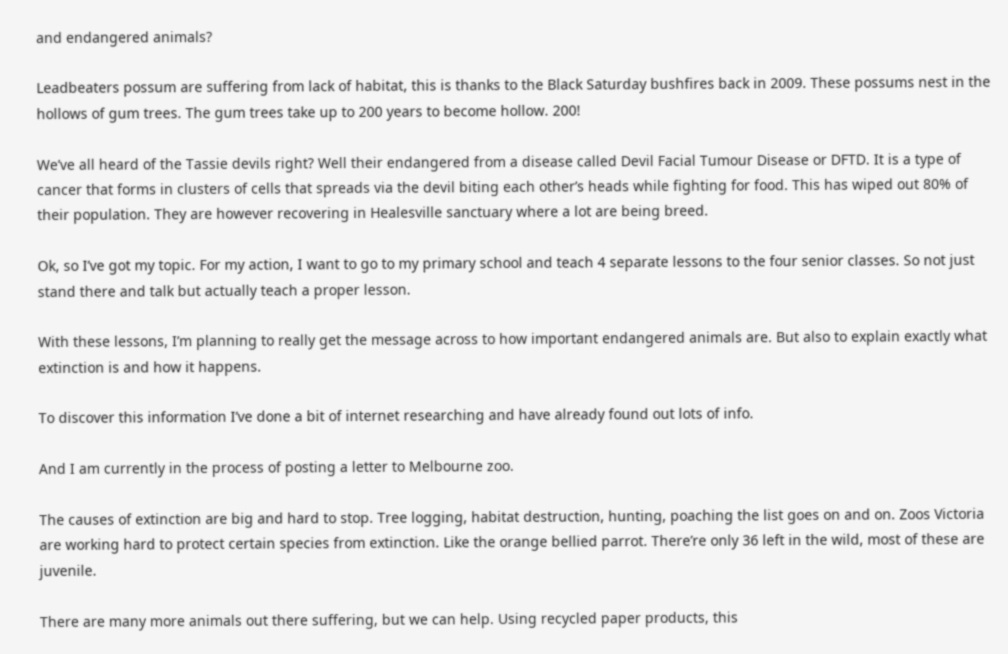and endangered animals?

Leadbeaters possum are suffering from lack of habitat, this is thanks to the Black Saturday bushfires back in 2009. These possums nest in the hollows of gum trees. The gum trees take up to 200 years to become hollow. 200!

We’ve all heard of the Tassie devils right? Well their endangered from a disease called Devil Facial Tumour Disease or DFTD. It is a type of cancer that forms in clusters of cells that spreads via the devil biting each other’s heads while fighting for food. This has wiped out 80% of their population. They are however recovering in Healesville sanctuary where a lot are being breed.

Ok, so I’ve got my topic. For my action, I want to go to my primary school and teach 4 separate lessons to the four senior classes. So not just stand there and talk but actually teach a proper lesson.

With these lessons, I’m planning to really get the message across to how important endangered animals are. But also to explain exactly what extinction is and how it happens.

To discover this information I’ve done a bit of internet researching and have already found out lots of info.

And I am currently in the process of posting a letter to Melbourne zoo.

The causes of extinction are big and hard to stop. Tree logging, habitat destruction, hunting, poaching the list goes on and on. Zoos Victoria are working hard to protect certain species from extinction. Like the orange bellied parrot. There’re only 36 left in the wild, most of these are juvenile.

There are many more animals out there suffering, but we can help. Using recycled paper products, this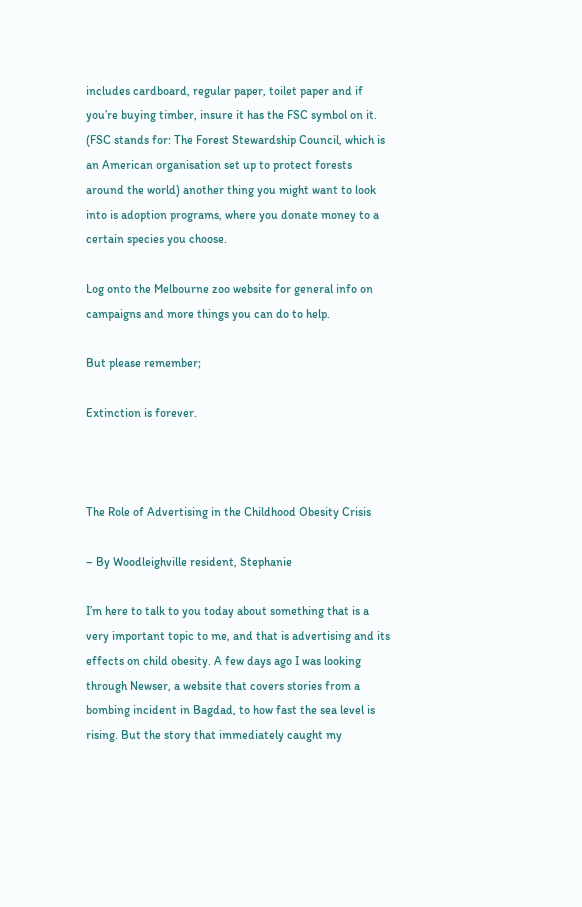includes cardboard, regular paper, toilet paper and if you’re buying timber, insure it has the FSC symbol on it. (FSC stands for: The Forest Stewardship Council, which is an American organisation set up to protect forests around the world) another thing you might want to look into is adoption programs, where you donate money to a certain species you choose.

Log onto the Melbourne zoo website for general info on campaigns and more things you can do to help.

But please remember;

Extinction is forever.



The Role of Advertising in the Childhood Obesity Crisis

– By Woodleighville resident, Stephanie

I’m here to talk to you today about something that is a very important topic to me, and that is advertising and its effects on child obesity. A few days ago I was looking through Newser, a website that covers stories from a bombing incident in Bagdad, to how fast the sea level is rising. But the story that immediately caught my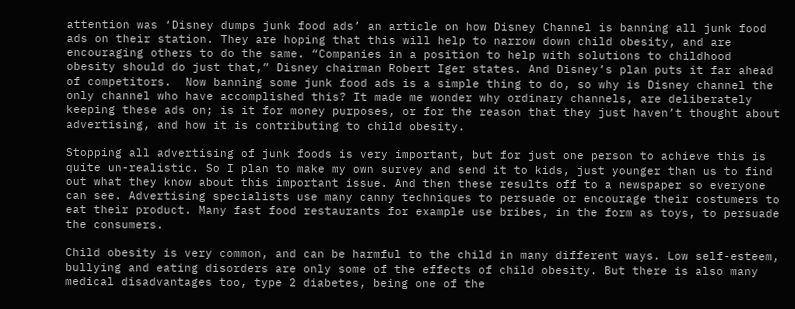attention was ‘Disney dumps junk food ads’ an article on how Disney Channel is banning all junk food ads on their station. They are hoping that this will help to narrow down child obesity, and are encouraging others to do the same. “Companies in a position to help with solutions to childhood obesity should do just that,” Disney chairman Robert Iger states. And Disney’s plan puts it far ahead of competitors.  Now banning some junk food ads is a simple thing to do, so why is Disney channel the only channel who have accomplished this? It made me wonder why ordinary channels, are deliberately keeping these ads on; is it for money purposes, or for the reason that they just haven’t thought about advertising, and how it is contributing to child obesity.

Stopping all advertising of junk foods is very important, but for just one person to achieve this is quite un-realistic. So I plan to make my own survey and send it to kids, just younger than us to find out what they know about this important issue. And then these results off to a newspaper so everyone can see. Advertising specialists use many canny techniques to persuade or encourage their costumers to eat their product. Many fast food restaurants for example use bribes, in the form as toys, to persuade the consumers.

Child obesity is very common, and can be harmful to the child in many different ways. Low self-esteem, bullying and eating disorders are only some of the effects of child obesity. But there is also many medical disadvantages too, type 2 diabetes, being one of the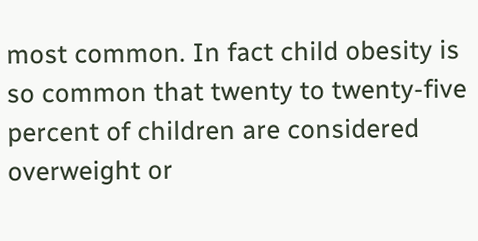most common. In fact child obesity is so common that twenty to twenty-five percent of children are considered overweight or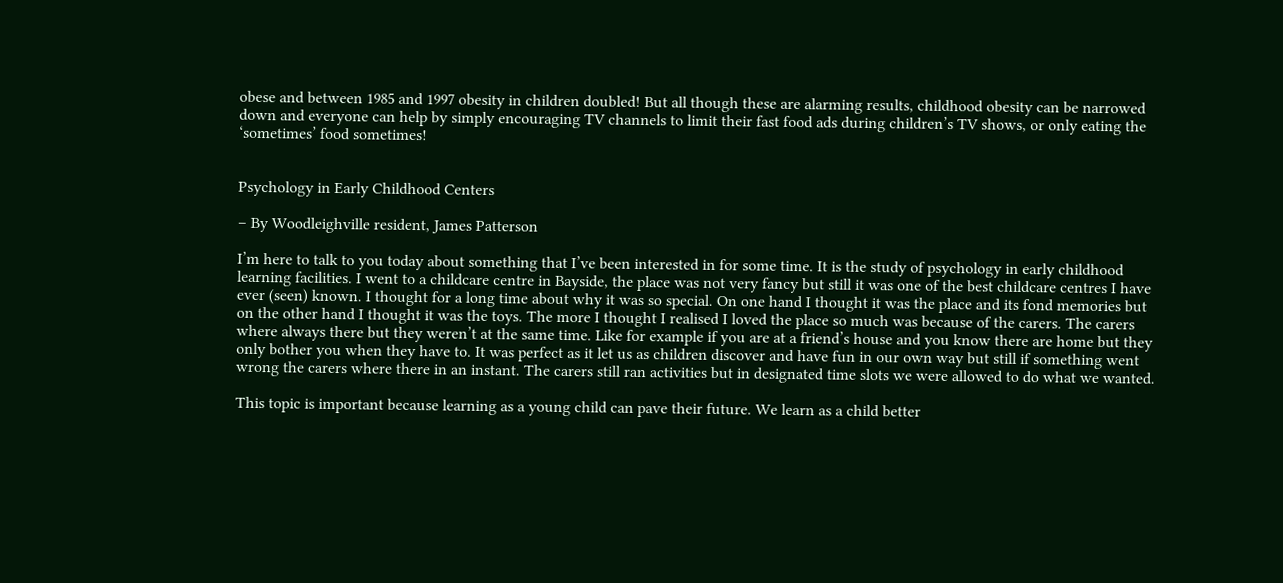obese and between 1985 and 1997 obesity in children doubled! But all though these are alarming results, childhood obesity can be narrowed down and everyone can help by simply encouraging TV channels to limit their fast food ads during children’s TV shows, or only eating the ‘sometimes’ food sometimes!


Psychology in Early Childhood Centers

– By Woodleighville resident, James Patterson

I’m here to talk to you today about something that I’ve been interested in for some time. It is the study of psychology in early childhood learning facilities. I went to a childcare centre in Bayside, the place was not very fancy but still it was one of the best childcare centres I have ever (seen) known. I thought for a long time about why it was so special. On one hand I thought it was the place and its fond memories but on the other hand I thought it was the toys. The more I thought I realised I loved the place so much was because of the carers. The carers where always there but they weren’t at the same time. Like for example if you are at a friend’s house and you know there are home but they only bother you when they have to. It was perfect as it let us as children discover and have fun in our own way but still if something went wrong the carers where there in an instant. The carers still ran activities but in designated time slots we were allowed to do what we wanted.

This topic is important because learning as a young child can pave their future. We learn as a child better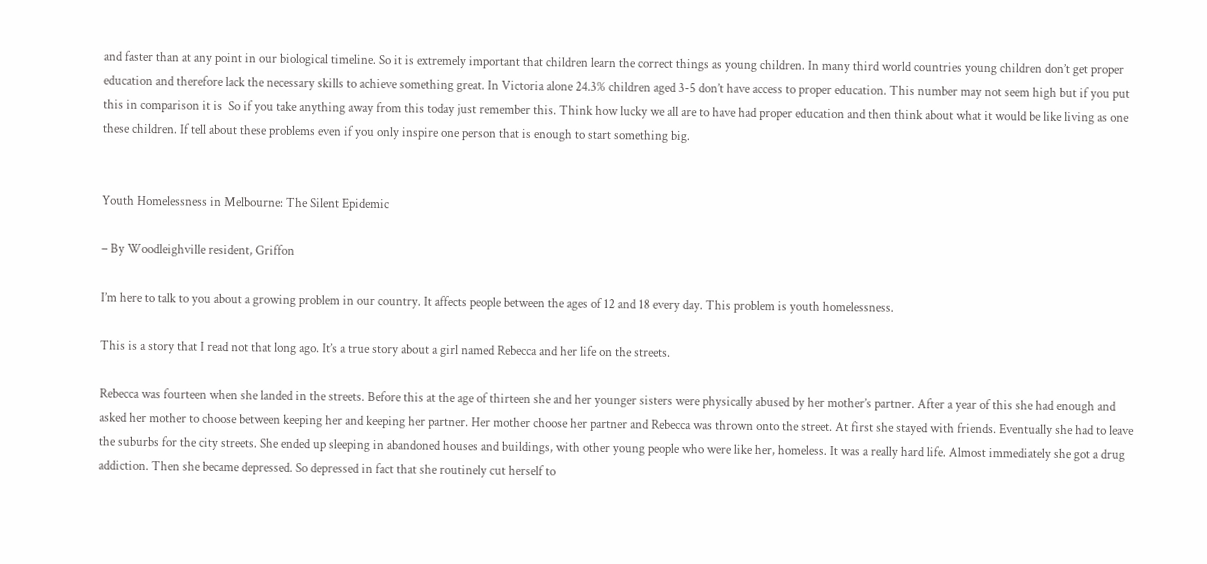and faster than at any point in our biological timeline. So it is extremely important that children learn the correct things as young children. In many third world countries young children don’t get proper education and therefore lack the necessary skills to achieve something great. In Victoria alone 24.3% children aged 3-5 don’t have access to proper education. This number may not seem high but if you put this in comparison it is  So if you take anything away from this today just remember this. Think how lucky we all are to have had proper education and then think about what it would be like living as one these children. If tell about these problems even if you only inspire one person that is enough to start something big.


Youth Homelessness in Melbourne: The Silent Epidemic

– By Woodleighville resident, Griffon

I’m here to talk to you about a growing problem in our country. It affects people between the ages of 12 and 18 every day. This problem is youth homelessness.

This is a story that I read not that long ago. It’s a true story about a girl named Rebecca and her life on the streets.

Rebecca was fourteen when she landed in the streets. Before this at the age of thirteen she and her younger sisters were physically abused by her mother’s partner. After a year of this she had enough and asked her mother to choose between keeping her and keeping her partner. Her mother choose her partner and Rebecca was thrown onto the street. At first she stayed with friends. Eventually she had to leave the suburbs for the city streets. She ended up sleeping in abandoned houses and buildings, with other young people who were like her, homeless. It was a really hard life. Almost immediately she got a drug addiction. Then she became depressed. So depressed in fact that she routinely cut herself to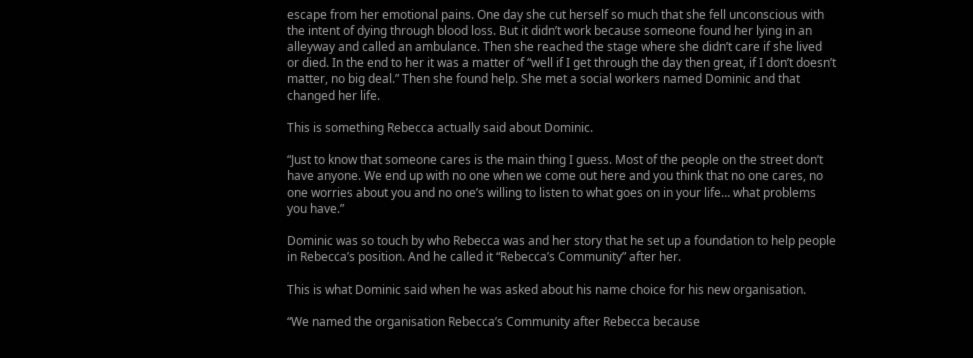escape from her emotional pains. One day she cut herself so much that she fell unconscious with the intent of dying through blood loss. But it didn’t work because someone found her lying in an alleyway and called an ambulance. Then she reached the stage where she didn’t care if she lived or died. In the end to her it was a matter of “well if I get through the day then great, if I don’t doesn’t matter, no big deal.” Then she found help. She met a social workers named Dominic and that changed her life.

This is something Rebecca actually said about Dominic.

“Just to know that someone cares is the main thing I guess. Most of the people on the street don’t have anyone. We end up with no one when we come out here and you think that no one cares, no one worries about you and no one’s willing to listen to what goes on in your life… what problems you have.”

Dominic was so touch by who Rebecca was and her story that he set up a foundation to help people in Rebecca’s position. And he called it “Rebecca’s Community” after her.

This is what Dominic said when he was asked about his name choice for his new organisation.

“We named the organisation Rebecca’s Community after Rebecca because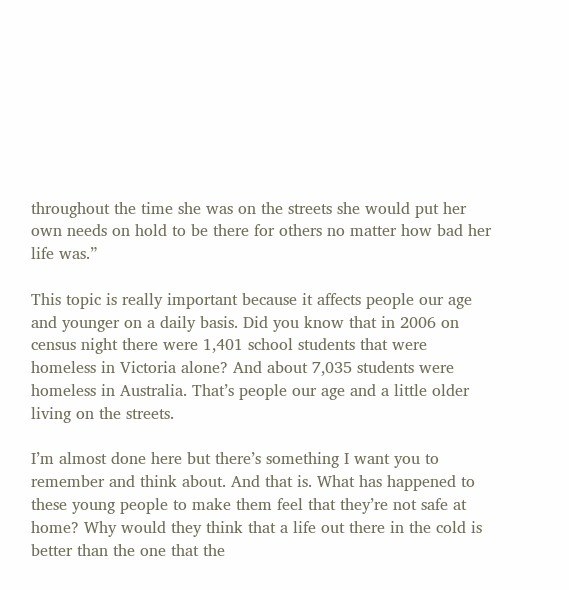throughout the time she was on the streets she would put her own needs on hold to be there for others no matter how bad her life was.”

This topic is really important because it affects people our age and younger on a daily basis. Did you know that in 2006 on census night there were 1,401 school students that were homeless in Victoria alone? And about 7,035 students were homeless in Australia. That’s people our age and a little older living on the streets.

I’m almost done here but there’s something I want you to remember and think about. And that is. What has happened to these young people to make them feel that they’re not safe at home? Why would they think that a life out there in the cold is better than the one that the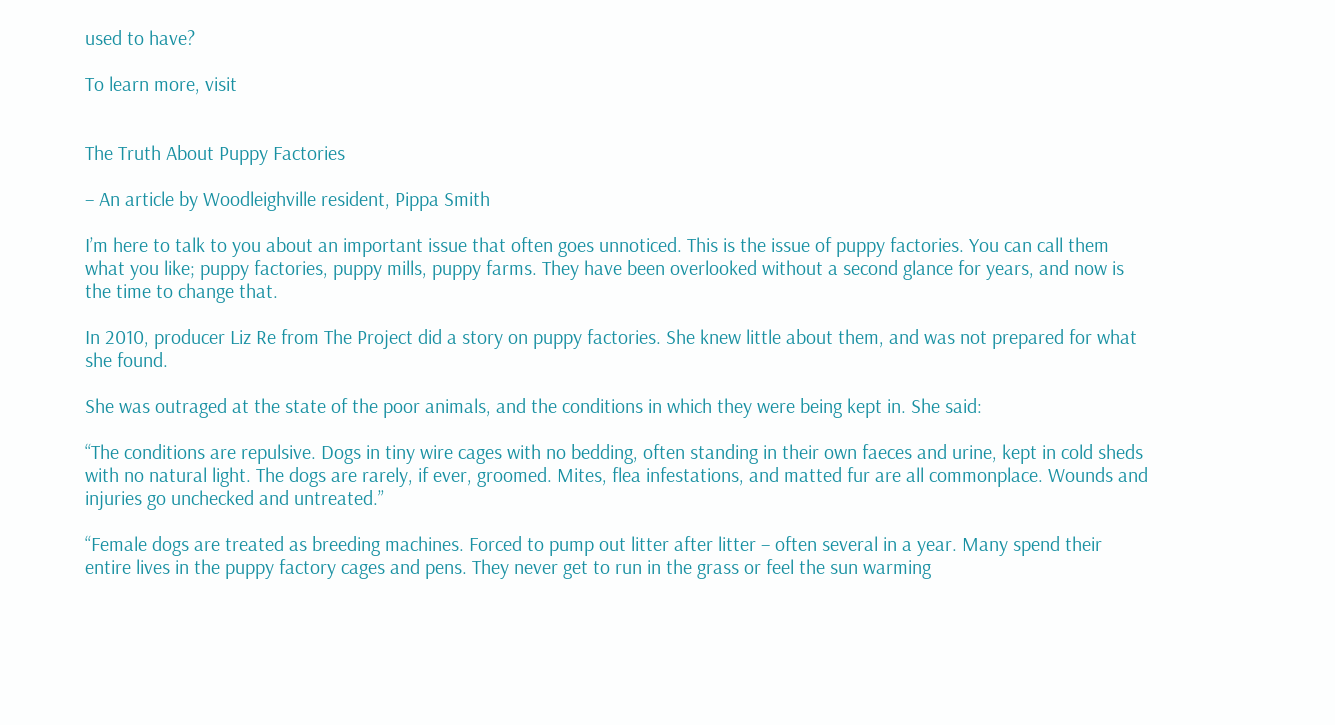used to have?

To learn more, visit


The Truth About Puppy Factories

– An article by Woodleighville resident, Pippa Smith

I’m here to talk to you about an important issue that often goes unnoticed. This is the issue of puppy factories. You can call them what you like; puppy factories, puppy mills, puppy farms. They have been overlooked without a second glance for years, and now is the time to change that.

In 2010, producer Liz Re from The Project did a story on puppy factories. She knew little about them, and was not prepared for what she found.

She was outraged at the state of the poor animals, and the conditions in which they were being kept in. She said:

“The conditions are repulsive. Dogs in tiny wire cages with no bedding, often standing in their own faeces and urine, kept in cold sheds with no natural light. The dogs are rarely, if ever, groomed. Mites, flea infestations, and matted fur are all commonplace. Wounds and injuries go unchecked and untreated.”

“Female dogs are treated as breeding machines. Forced to pump out litter after litter – often several in a year. Many spend their entire lives in the puppy factory cages and pens. They never get to run in the grass or feel the sun warming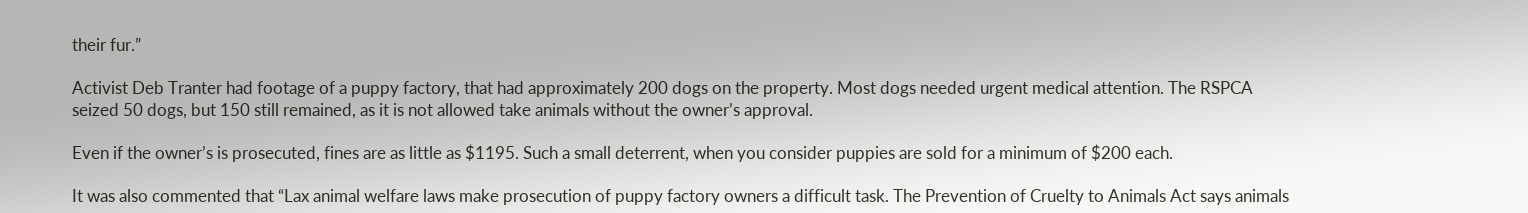their fur.”

Activist Deb Tranter had footage of a puppy factory, that had approximately 200 dogs on the property. Most dogs needed urgent medical attention. The RSPCA seized 50 dogs, but 150 still remained, as it is not allowed take animals without the owner’s approval.

Even if the owner’s is prosecuted, fines are as little as $1195. Such a small deterrent, when you consider puppies are sold for a minimum of $200 each.

It was also commented that “Lax animal welfare laws make prosecution of puppy factory owners a difficult task. The Prevention of Cruelty to Animals Act says animals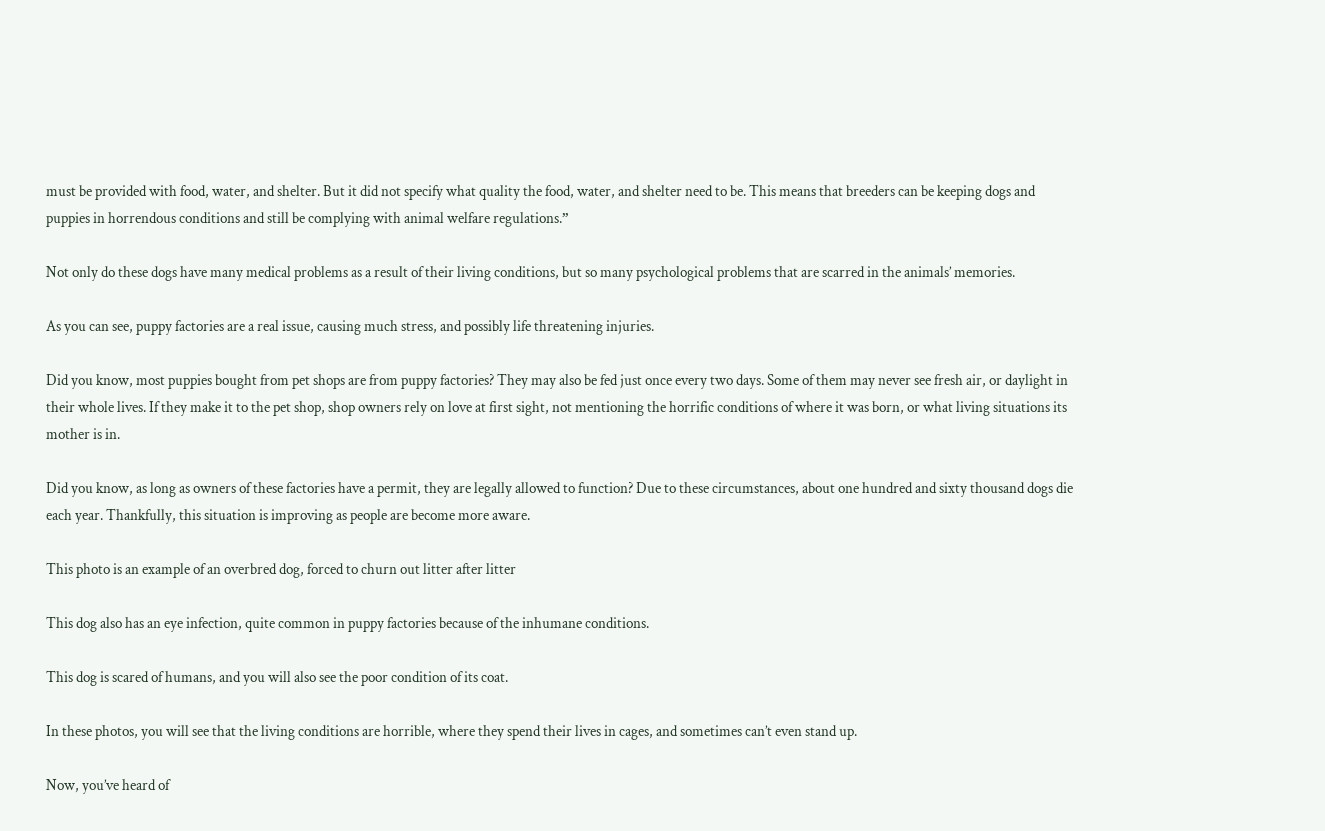must be provided with food, water, and shelter. But it did not specify what quality the food, water, and shelter need to be. This means that breeders can be keeping dogs and puppies in horrendous conditions and still be complying with animal welfare regulations.”

Not only do these dogs have many medical problems as a result of their living conditions, but so many psychological problems that are scarred in the animals’ memories.

As you can see, puppy factories are a real issue, causing much stress, and possibly life threatening injuries.

Did you know, most puppies bought from pet shops are from puppy factories? They may also be fed just once every two days. Some of them may never see fresh air, or daylight in their whole lives. If they make it to the pet shop, shop owners rely on love at first sight, not mentioning the horrific conditions of where it was born, or what living situations its mother is in.

Did you know, as long as owners of these factories have a permit, they are legally allowed to function? Due to these circumstances, about one hundred and sixty thousand dogs die each year. Thankfully, this situation is improving as people are become more aware.

This photo is an example of an overbred dog, forced to churn out litter after litter

This dog also has an eye infection, quite common in puppy factories because of the inhumane conditions.

This dog is scared of humans, and you will also see the poor condition of its coat.

In these photos, you will see that the living conditions are horrible, where they spend their lives in cages, and sometimes can’t even stand up.

Now, you’ve heard of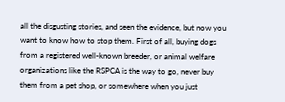all the disgusting stories, and seen the evidence, but now you want to know how to stop them. First of all, buying dogs from a registered well-known breeder, or animal welfare organizations like the RSPCA is the way to go, never buy them from a pet shop, or somewhere when you just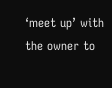‘meet up’ with the owner to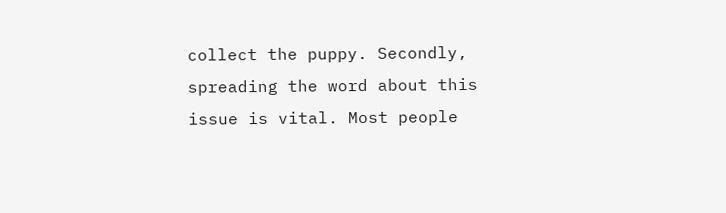collect the puppy. Secondly, spreading the word about this issue is vital. Most people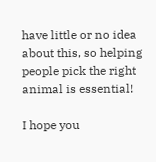have little or no idea about this, so helping people pick the right animal is essential!

I hope you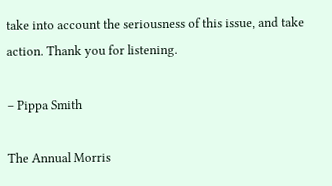take into account the seriousness of this issue, and take action. Thank you for listening.

– Pippa Smith

The Annual Morris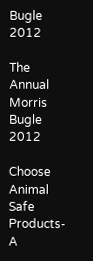Bugle 2012

The Annual Morris Bugle 2012

Choose Animal Safe Products- A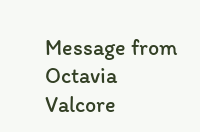Message from Octavia Valcore